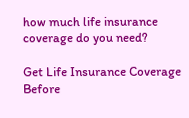how much life insurance coverage do you need?

Get Life Insurance Coverage Before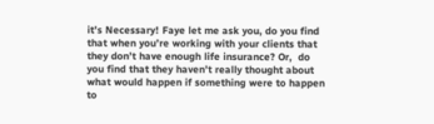it’s Necessary! Faye let me ask you, do you find that when you’re working with your clients that they don’t have enough life insurance? Or,  do you find that they haven’t really thought about what would happen if something were to happen to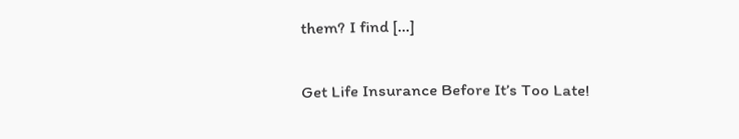them? I find […]

Get Life Insurance Before It’s Too Late!